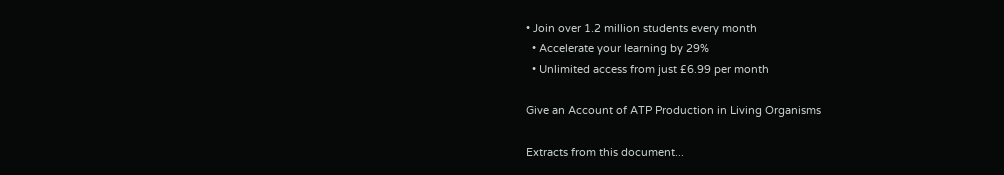• Join over 1.2 million students every month
  • Accelerate your learning by 29%
  • Unlimited access from just £6.99 per month

Give an Account of ATP Production in Living Organisms

Extracts from this document...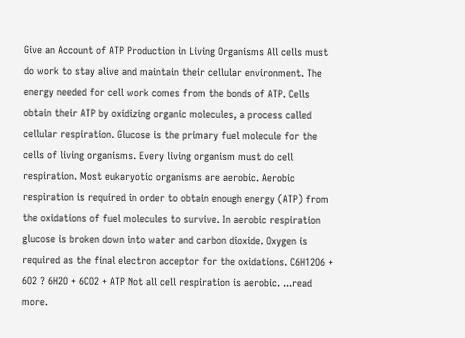Give an Account of ATP Production in Living Organisms All cells must do work to stay alive and maintain their cellular environment. The energy needed for cell work comes from the bonds of ATP. Cells obtain their ATP by oxidizing organic molecules, a process called cellular respiration. Glucose is the primary fuel molecule for the cells of living organisms. Every living organism must do cell respiration. Most eukaryotic organisms are aerobic. Aerobic respiration is required in order to obtain enough energy (ATP) from the oxidations of fuel molecules to survive. In aerobic respiration glucose is broken down into water and carbon dioxide. Oxygen is required as the final electron acceptor for the oxidations. C6H12O6 + 6O2 ? 6H2O + 6CO2 + ATP Not all cell respiration is aerobic. ...read more.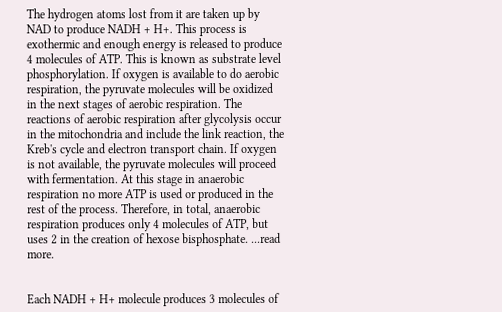The hydrogen atoms lost from it are taken up by NAD to produce NADH + H+. This process is exothermic and enough energy is released to produce 4 molecules of ATP. This is known as substrate level phosphorylation. If oxygen is available to do aerobic respiration, the pyruvate molecules will be oxidized in the next stages of aerobic respiration. The reactions of aerobic respiration after glycolysis occur in the mitochondria and include the link reaction, the Kreb's cycle and electron transport chain. If oxygen is not available, the pyruvate molecules will proceed with fermentation. At this stage in anaerobic respiration no more ATP is used or produced in the rest of the process. Therefore, in total, anaerobic respiration produces only 4 molecules of ATP, but uses 2 in the creation of hexose bisphosphate. ...read more.


Each NADH + H+ molecule produces 3 molecules of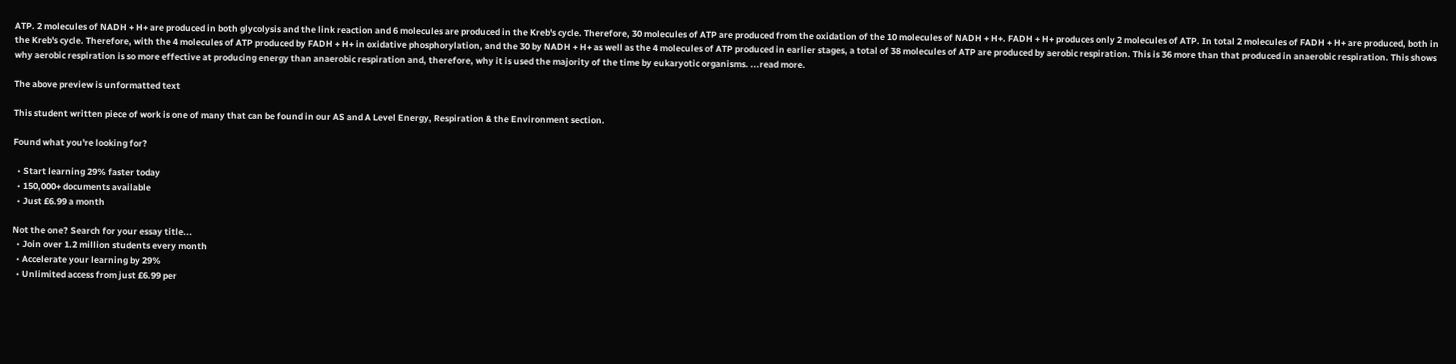ATP. 2 molecules of NADH + H+ are produced in both glycolysis and the link reaction and 6 molecules are produced in the Kreb's cycle. Therefore, 30 molecules of ATP are produced from the oxidation of the 10 molecules of NADH + H+. FADH + H+ produces only 2 molecules of ATP. In total 2 molecules of FADH + H+ are produced, both in the Kreb's cycle. Therefore, with the 4 molecules of ATP produced by FADH + H+ in oxidative phosphorylation, and the 30 by NADH + H+ as well as the 4 molecules of ATP produced in earlier stages, a total of 38 molecules of ATP are produced by aerobic respiration. This is 36 more than that produced in anaerobic respiration. This shows why aerobic respiration is so more effective at producing energy than anaerobic respiration and, therefore, why it is used the majority of the time by eukaryotic organisms. ...read more.

The above preview is unformatted text

This student written piece of work is one of many that can be found in our AS and A Level Energy, Respiration & the Environment section.

Found what you're looking for?

  • Start learning 29% faster today
  • 150,000+ documents available
  • Just £6.99 a month

Not the one? Search for your essay title...
  • Join over 1.2 million students every month
  • Accelerate your learning by 29%
  • Unlimited access from just £6.99 per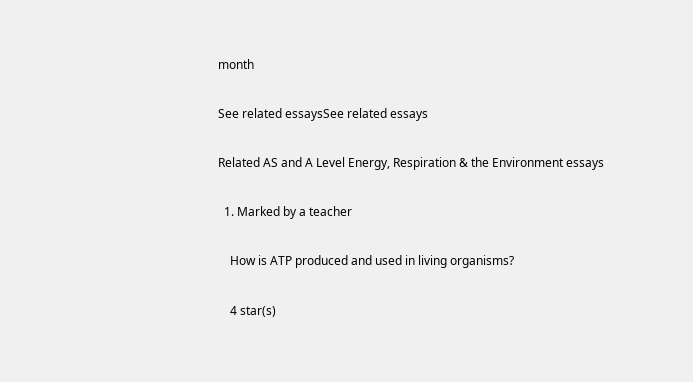month

See related essaysSee related essays

Related AS and A Level Energy, Respiration & the Environment essays

  1. Marked by a teacher

    How is ATP produced and used in living organisms?

    4 star(s)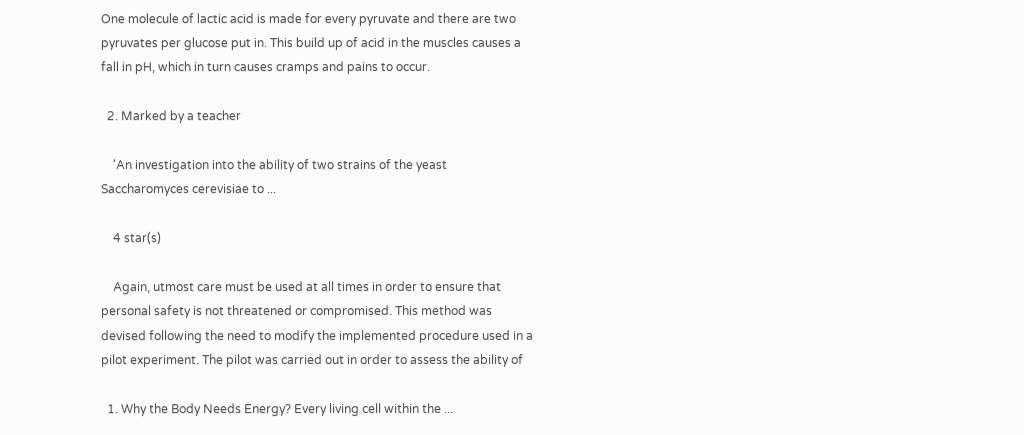One molecule of lactic acid is made for every pyruvate and there are two pyruvates per glucose put in. This build up of acid in the muscles causes a fall in pH, which in turn causes cramps and pains to occur.

  2. Marked by a teacher

    'An investigation into the ability of two strains of the yeast Saccharomyces cerevisiae to ...

    4 star(s)

    Again, utmost care must be used at all times in order to ensure that personal safety is not threatened or compromised. This method was devised following the need to modify the implemented procedure used in a pilot experiment. The pilot was carried out in order to assess the ability of

  1. Why the Body Needs Energy? Every living cell within the ...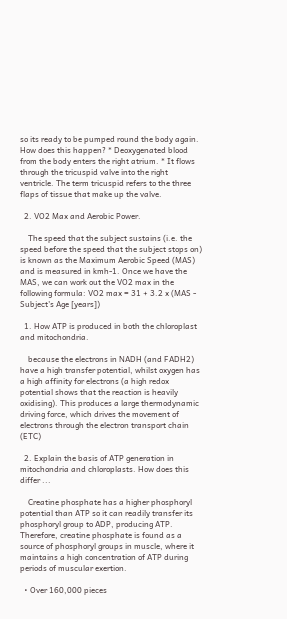so its ready to be pumped round the body again. How does this happen? * Deoxygenated blood from the body enters the right atrium. * It flows through the tricuspid valve into the right ventricle. The term tricuspid refers to the three flaps of tissue that make up the valve.

  2. VO2 Max and Aerobic Power.

    The speed that the subject sustains (i.e. the speed before the speed that the subject stops on) is known as the Maximum Aerobic Speed (MAS) and is measured in kmh-1. Once we have the MAS, we can work out the VO2 max in the following formula: VO2 max = 31 + 3.2 x (MAS - Subject's Age [years])

  1. How ATP is produced in both the chloroplast and mitochondria.

    because the electrons in NADH (and FADH2) have a high transfer potential, whilst oxygen has a high affinity for electrons (a high redox potential shows that the reaction is heavily oxidising). This produces a large thermodynamic driving force, which drives the movement of electrons through the electron transport chain (ETC)

  2. Explain the basis of ATP generation in mitochondria and chloroplasts. How does this differ ...

    Creatine phosphate has a higher phosphoryl potential than ATP so it can readily transfer its phosphoryl group to ADP, producing ATP. Therefore, creatine phosphate is found as a source of phosphoryl groups in muscle, where it maintains a high concentration of ATP during periods of muscular exertion.

  • Over 160,000 pieces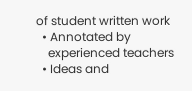of student written work
  • Annotated by
    experienced teachers
  • Ideas and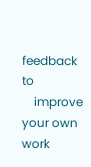feedback to
    improve your own work